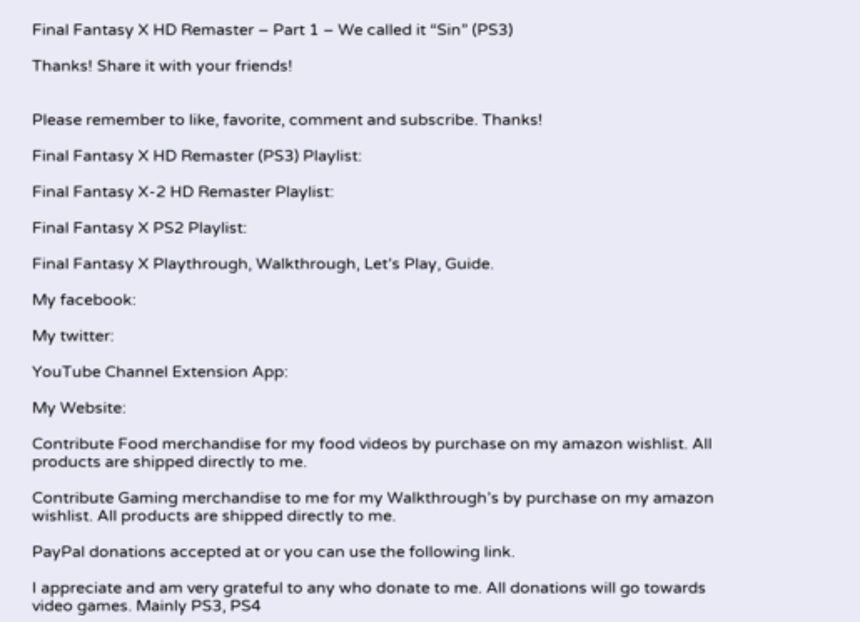Final Fantasy X HD Remaster – Part 1 – We called it “Sin” (PS3)

Thanks! Share it with your friends!


Please remember to like, favorite, comment and subscribe. Thanks!

Final Fantasy X HD Remaster (PS3) Playlist:

Final Fantasy X-2 HD Remaster Playlist:

Final Fantasy X PS2 Playlist:

Final Fantasy X Playthrough, Walkthrough, Let’s Play, Guide.

My facebook:

My twitter:

YouTube Channel Extension App:

My Website:

Contribute Food merchandise for my food videos by purchase on my amazon wishlist. All products are shipped directly to me.

Contribute Gaming merchandise to me for my Walkthrough’s by purchase on my amazon wishlist. All products are shipped directly to me.

PayPal donations accepted at or you can use the following link.

I appreciate and am very grateful to any who donate to me. All donations will go towards video games. Mainly PS3, PS4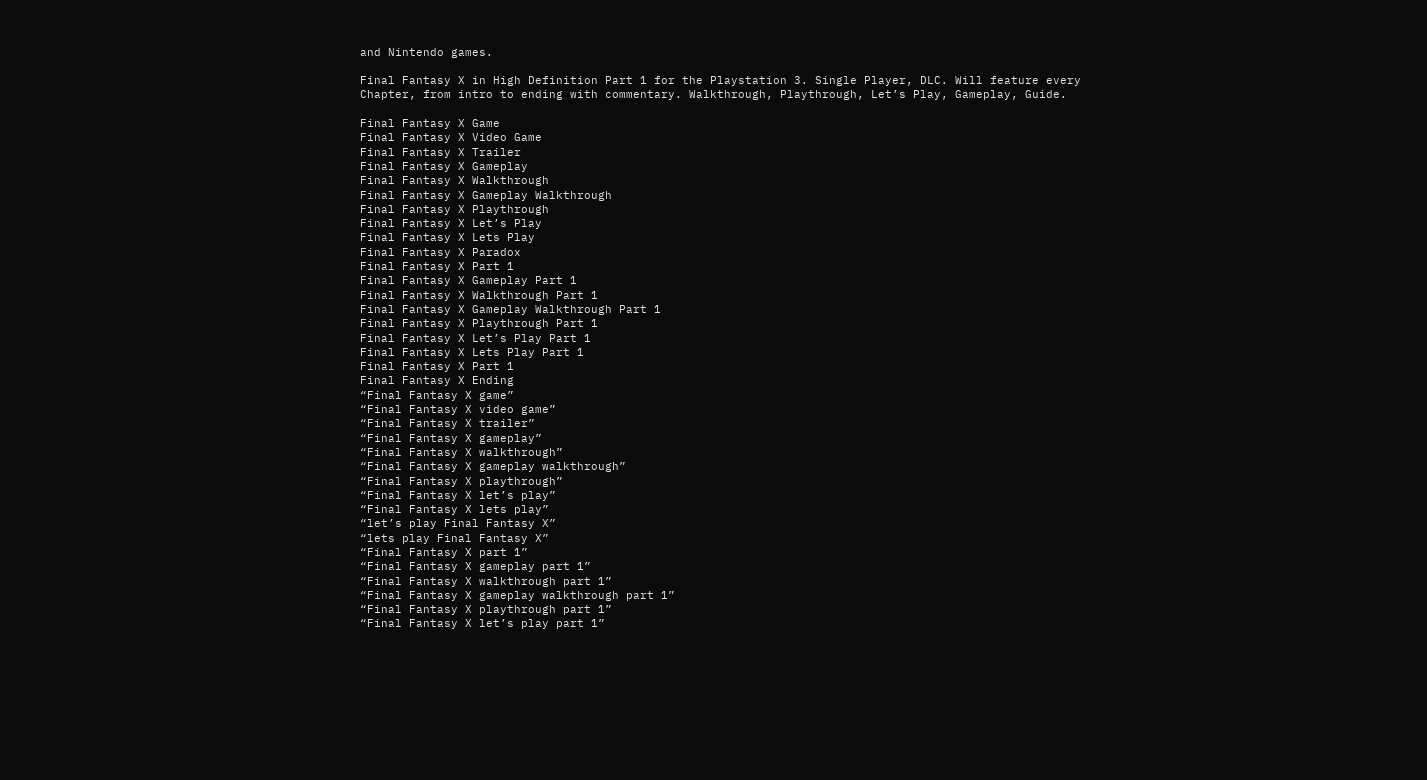and Nintendo games.

Final Fantasy X in High Definition Part 1 for the Playstation 3. Single Player, DLC. Will feature every Chapter, from intro to ending with commentary. Walkthrough, Playthrough, Let’s Play, Gameplay, Guide.

Final Fantasy X Game
Final Fantasy X Video Game
Final Fantasy X Trailer
Final Fantasy X Gameplay
Final Fantasy X Walkthrough
Final Fantasy X Gameplay Walkthrough
Final Fantasy X Playthrough
Final Fantasy X Let’s Play
Final Fantasy X Lets Play
Final Fantasy X Paradox
Final Fantasy X Part 1
Final Fantasy X Gameplay Part 1
Final Fantasy X Walkthrough Part 1
Final Fantasy X Gameplay Walkthrough Part 1
Final Fantasy X Playthrough Part 1
Final Fantasy X Let’s Play Part 1
Final Fantasy X Lets Play Part 1
Final Fantasy X Part 1
Final Fantasy X Ending
“Final Fantasy X game”
“Final Fantasy X video game”
“Final Fantasy X trailer”
“Final Fantasy X gameplay”
“Final Fantasy X walkthrough”
“Final Fantasy X gameplay walkthrough”
“Final Fantasy X playthrough”
“Final Fantasy X let’s play”
“Final Fantasy X lets play”
“let’s play Final Fantasy X”
“lets play Final Fantasy X”
“Final Fantasy X part 1”
“Final Fantasy X gameplay part 1”
“Final Fantasy X walkthrough part 1”
“Final Fantasy X gameplay walkthrough part 1”
“Final Fantasy X playthrough part 1”
“Final Fantasy X let’s play part 1”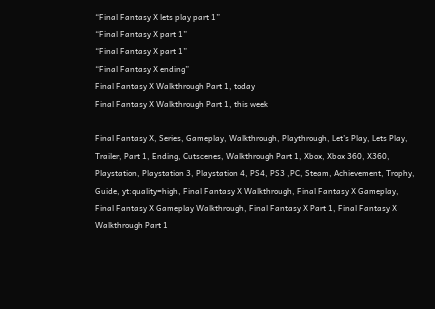“Final Fantasy X lets play part 1”
“Final Fantasy X part 1”
“Final Fantasy X part 1”
“Final Fantasy X ending”
Final Fantasy X Walkthrough Part 1, today
Final Fantasy X Walkthrough Part 1, this week

Final Fantasy X, Series, Gameplay, Walkthrough, Playthrough, Let’s Play, Lets Play, Trailer, Part 1, Ending, Cutscenes, Walkthrough Part 1, Xbox, Xbox 360, X360, Playstation, Playstation 3, Playstation 4, PS4, PS3 ,PC, Steam, Achievement, Trophy, Guide, yt:quality=high, Final Fantasy X Walkthrough, Final Fantasy X Gameplay, Final Fantasy X Gameplay Walkthrough, Final Fantasy X Part 1, Final Fantasy X Walkthrough Part 1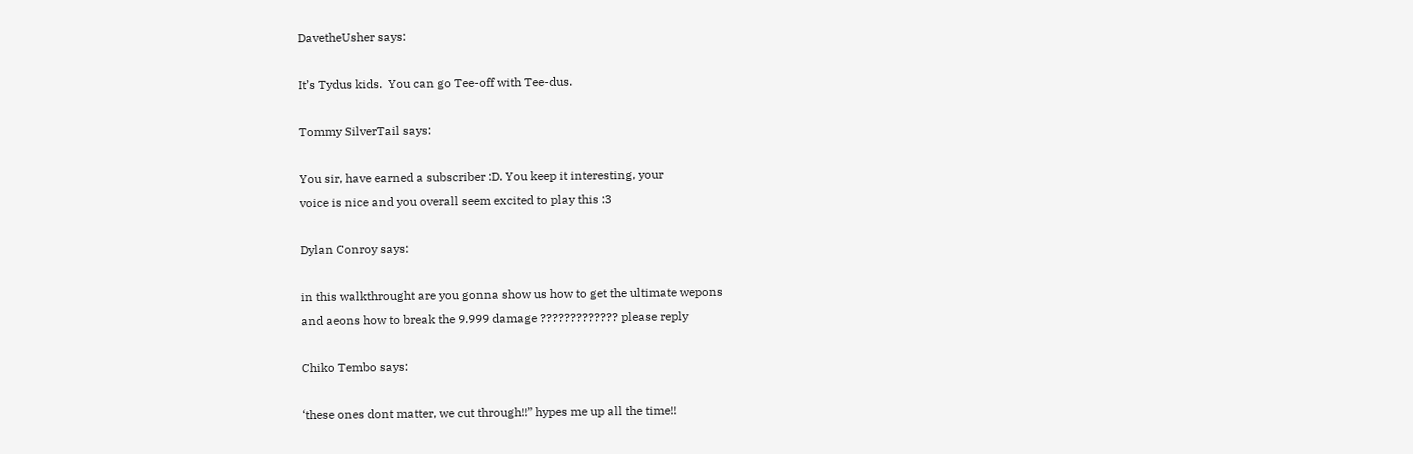DavetheUsher says:

It’s Tydus kids.  You can go Tee-off with Tee-dus.

Tommy SilverTail says:

You sir, have earned a subscriber :D. You keep it interesting, your
voice is nice and you overall seem excited to play this :3

Dylan Conroy says:

in this walkthrought are you gonna show us how to get the ultimate wepons
and aeons how to break the 9.999 damage ????????????? please reply

Chiko Tembo says:

‘these ones dont matter, we cut through!!” hypes me up all the time!!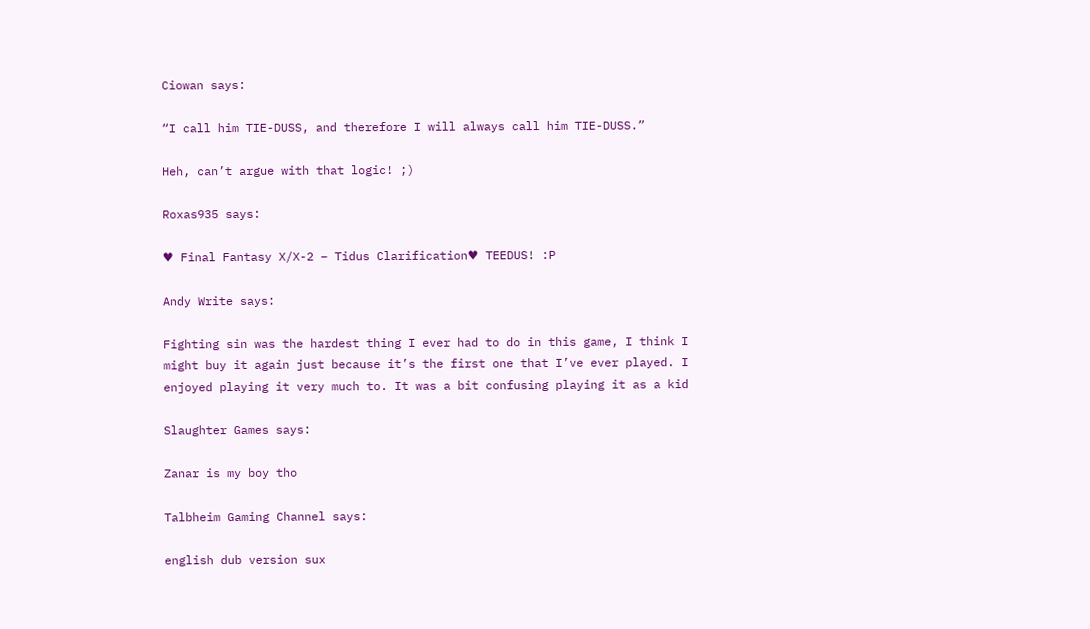Ciowan says:

“I call him TIE-DUSS, and therefore I will always call him TIE-DUSS.”

Heh, can’t argue with that logic! ;)

Roxas935 says:

♥ Final Fantasy X/X-2 – Tidus Clarification♥ TEEDUS! :P

Andy Write says:

Fighting sin was the hardest thing I ever had to do in this game, I think I
might buy it again just because it’s the first one that I’ve ever played. I
enjoyed playing it very much to. It was a bit confusing playing it as a kid

Slaughter Games says:

Zanar is my boy tho

Talbheim Gaming Channel says:

english dub version sux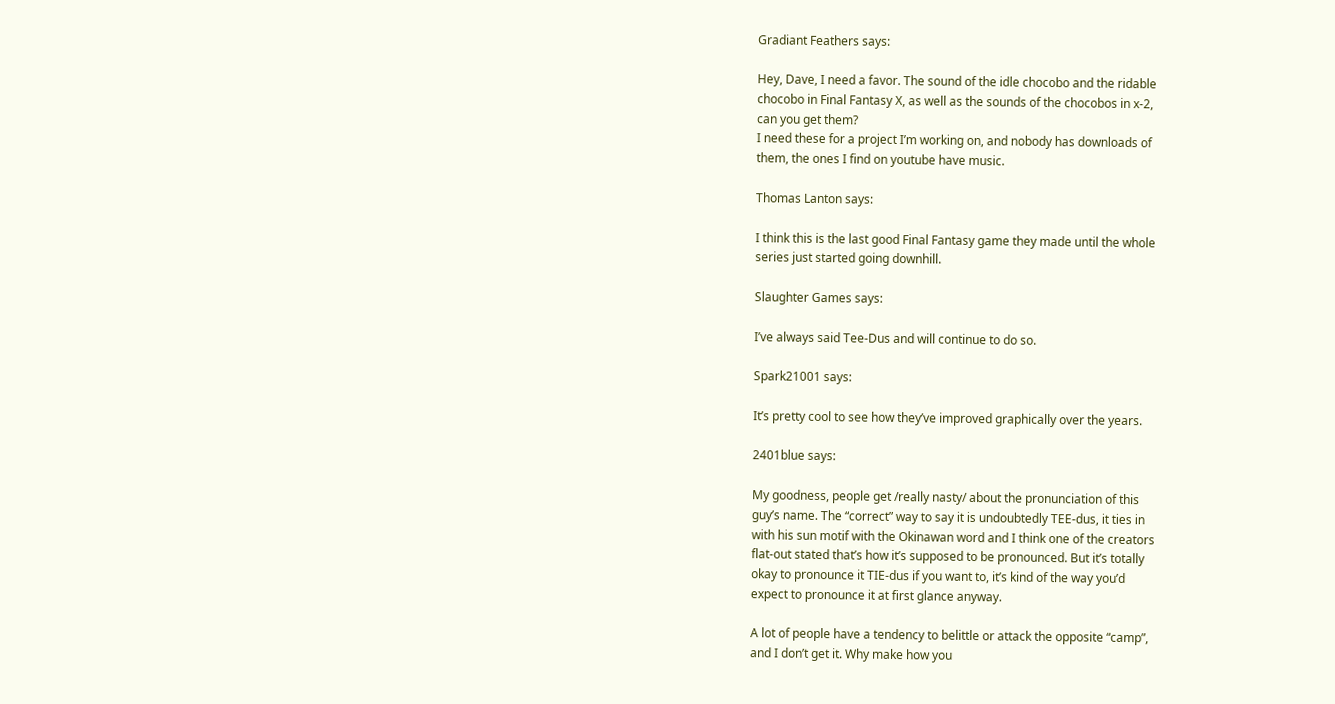Gradiant Feathers says:

Hey, Dave, I need a favor. The sound of the idle chocobo and the ridable
chocobo in Final Fantasy X, as well as the sounds of the chocobos in x-2,
can you get them?
I need these for a project I’m working on, and nobody has downloads of
them, the ones I find on youtube have music.

Thomas Lanton says:

I think this is the last good Final Fantasy game they made until the whole
series just started going downhill.

Slaughter Games says:

I’ve always said Tee-Dus and will continue to do so.

Spark21001 says:

It’s pretty cool to see how they’ve improved graphically over the years.

2401blue says:

My goodness, people get /really nasty/ about the pronunciation of this
guy’s name. The “correct” way to say it is undoubtedly TEE-dus, it ties in
with his sun motif with the Okinawan word and I think one of the creators
flat-out stated that’s how it’s supposed to be pronounced. But it’s totally
okay to pronounce it TIE-dus if you want to, it’s kind of the way you’d
expect to pronounce it at first glance anyway.

A lot of people have a tendency to belittle or attack the opposite “camp”,
and I don’t get it. Why make how you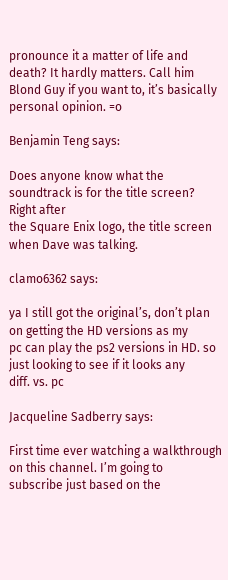pronounce it a matter of life and
death? It hardly matters. Call him Blond Guy if you want to, it’s basically
personal opinion. =o

Benjamin Teng says:

Does anyone know what the soundtrack is for the title screen? Right after
the Square Enix logo, the title screen when Dave was talking.

clamo6362 says:

ya I still got the original’s, don’t plan on getting the HD versions as my
pc can play the ps2 versions in HD. so just looking to see if it looks any
diff. vs. pc

Jacqueline Sadberry says:

First time ever watching a walkthrough on this channel. I’m going to
subscribe just based on the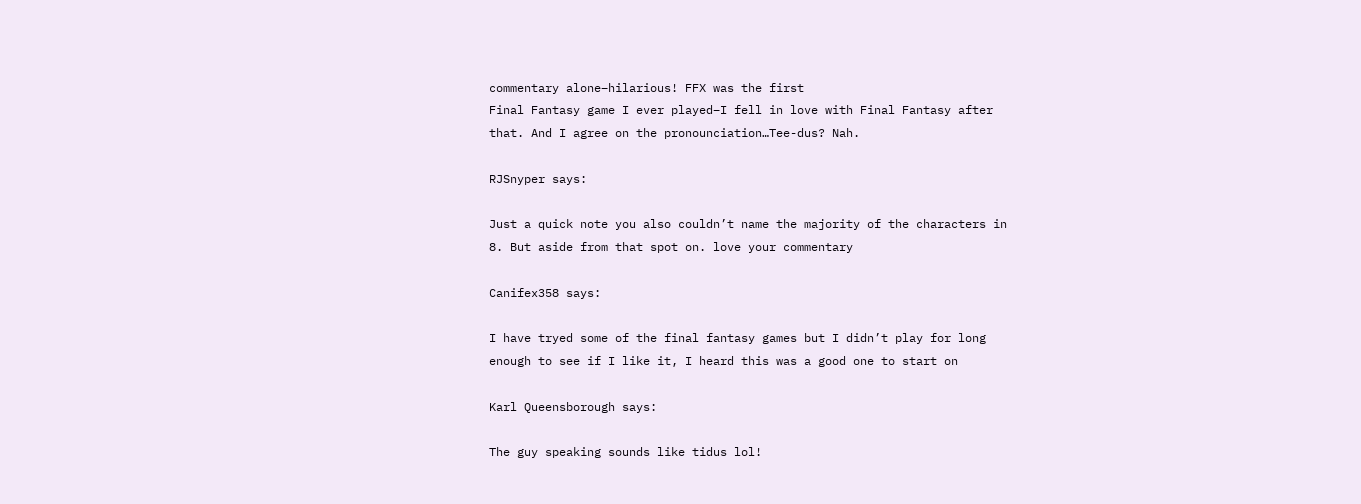commentary alone–hilarious! FFX was the first
Final Fantasy game I ever played–I fell in love with Final Fantasy after
that. And I agree on the pronounciation…Tee-dus? Nah.

RJSnyper says:

Just a quick note you also couldn’t name the majority of the characters in
8. But aside from that spot on. love your commentary

Canifex358 says:

I have tryed some of the final fantasy games but I didn’t play for long
enough to see if I like it, I heard this was a good one to start on

Karl Queensborough says:

The guy speaking sounds like tidus lol!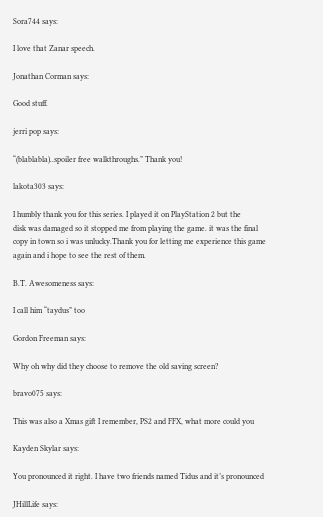Sora744 says:

I love that Zanar speech.

Jonathan Corman says:

Good stuff.

jerri pop says:

“(blablabla)..spoiler free walkthroughs.” Thank you!

lakota303 says:

I humbly thank you for this series. I played it on PlayStation 2 but the
disk was damaged so it stopped me from playing the game. it was the final
copy in town so i was unlucky.Thank you for letting me experience this game
again and i hope to see the rest of them.

B.T. Awesomeness says:

I call him “taydus” too

Gordon Freeman says:

Why oh why did they choose to remove the old saving screen?

bravo075 says:

This was also a Xmas gift I remember, PS2 and FFX, what more could you

Kayden Skylar says:

You pronounced it right. I have two friends named Tidus and it’s pronounced

JHillLife says: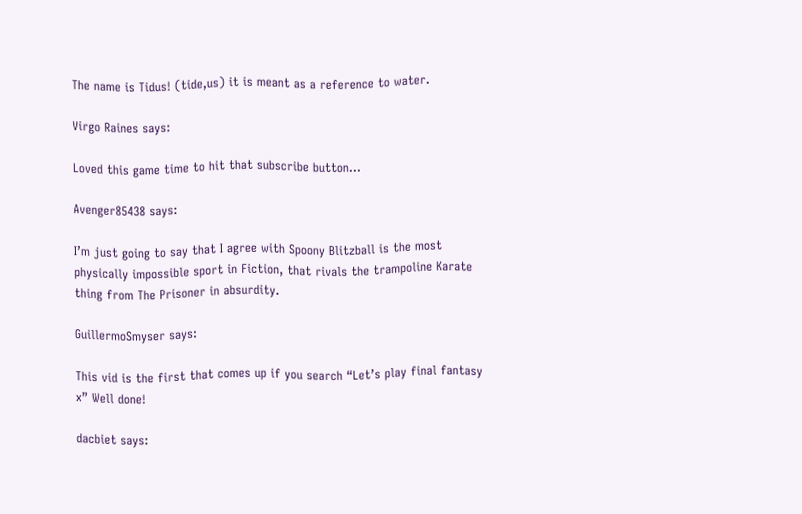The name is Tidus! (tide,us) it is meant as a reference to water.

Virgo Raines says:

Loved this game time to hit that subscribe button…

Avenger85438 says:

I’m just going to say that I agree with Spoony Blitzball is the most
physically impossible sport in Fiction, that rivals the trampoline Karate
thing from The Prisoner in absurdity.

GuillermoSmyser says:

This vid is the first that comes up if you search “Let’s play final fantasy
x” Well done!

dacbiet says: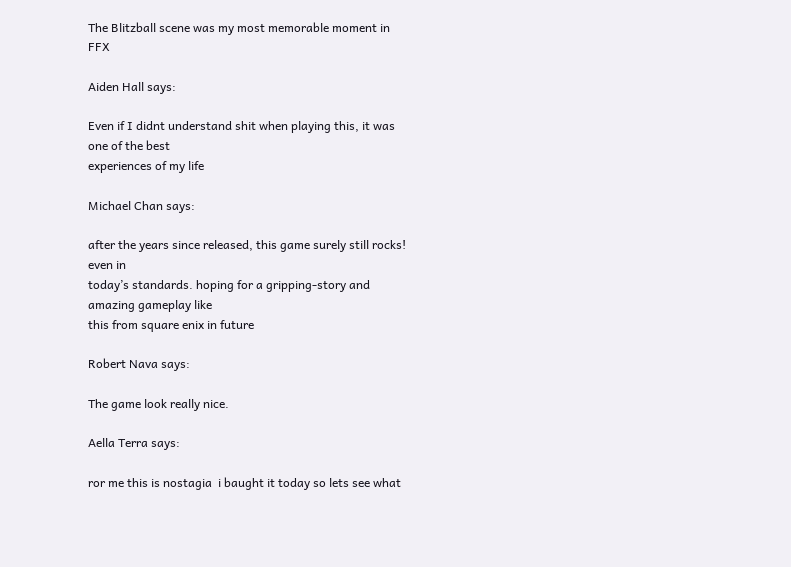The Blitzball scene was my most memorable moment in FFX

Aiden Hall says:

Even if I didnt understand shit when playing this, it was one of the best
experiences of my life

Michael Chan says:

after the years since released, this game surely still rocks! even in
today’s standards. hoping for a gripping-story and amazing gameplay like
this from square enix in future

Robert Nava says:

The game look really nice.

Aella Terra says:

ror me this is nostagia  i baught it today so lets see what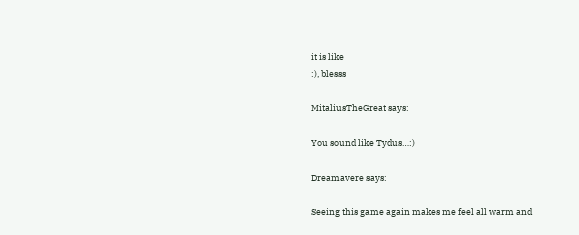it is like
:), blesss

MitaliusTheGreat says:

You sound like Tydus…:)

Dreamavere says:

Seeing this game again makes me feel all warm and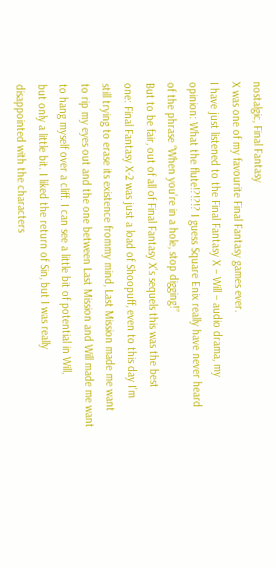nostalgic, Final Fantasy
X was one of my favourite Final Fantasy games ever.
I have just listened to the Final Fantasy X – Will – audio drama, my
opinion: What the flute!?!?!? I guess Square Enix really have never heard
of the phrase “When you’re in a hole, stop digging!”
But to be fair, out of all of Final Fantasy X’s sequels this was the best
one: Final Fantasy X-2 was just a load of Shoopuff, even to this day I’m
still trying to erase its existence frommy mind, Last Mission made me want
to rip my eyes out and the one between Last Mission and Will made me want
to hang myself over a cliff. I can see a little bit of potential in Will,
but only a little bit. I liked the return of Sin, but I was really
disappointed with the characters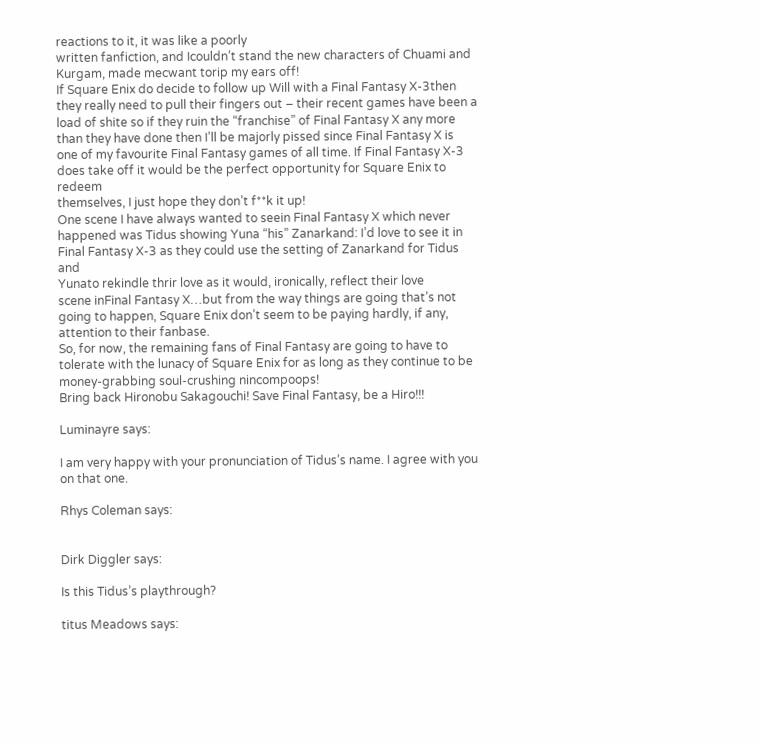reactions to it, it was like a poorly
written fanfiction, and Icouldn’t stand the new characters of Chuami and
Kurgam, made mecwant torip my ears off!
If Square Enix do decide to follow up Will with a Final Fantasy X-3then
they really need to pull their fingers out – their recent games have been a
load of shite so if they ruin the “franchise” of Final Fantasy X any more
than they have done then I’ll be majorly pissed since Final Fantasy X is
one of my favourite Final Fantasy games of all time. If Final Fantasy X-3
does take off it would be the perfect opportunity for Square Enix to redeem
themselves, I just hope they don’t f**k it up!
One scene I have always wanted to seein Final Fantasy X which never
happened was Tidus showing Yuna “his” Zanarkand: I’d love to see it in
Final Fantasy X-3 as they could use the setting of Zanarkand for Tidus and
Yunato rekindle thrir love as it would, ironically, reflect their love
scene inFinal Fantasy X…but from the way things are going that’s not
going to happen, Square Enix don’t seem to be paying hardly, if any,
attention to their fanbase.
So, for now, the remaining fans of Final Fantasy are going to have to
tolerate with the lunacy of Square Enix for as long as they continue to be
money-grabbing soul-crushing nincompoops!
Bring back Hironobu Sakagouchi! Save Final Fantasy, be a Hiro!!!

Luminayre says:

I am very happy with your pronunciation of Tidus’s name. I agree with you
on that one.

Rhys Coleman says:


Dirk Diggler says:

Is this Tidus’s playthrough?

titus Meadows says: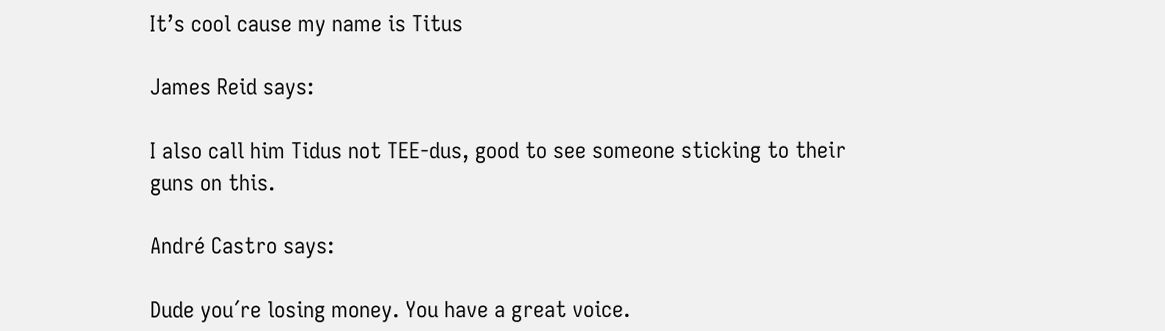It’s cool cause my name is Titus

James Reid says:

I also call him Tidus not TEE-dus, good to see someone sticking to their
guns on this.

André Castro says:

Dude you´re losing money. You have a great voice.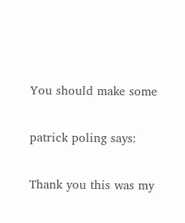You should make some

patrick poling says:

Thank you this was my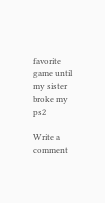favorite game until my sister broke my ps2

Write a comment